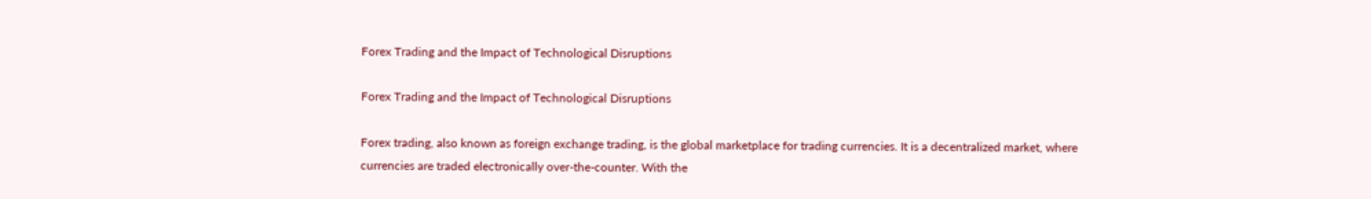Forex Trading and the Impact of Technological Disruptions

Forex Trading and the Impact of Technological Disruptions

Forex trading, also known as foreign exchange trading, is the global marketplace for trading currencies. It is a decentralized market, where currencies are traded electronically over-the-counter. With the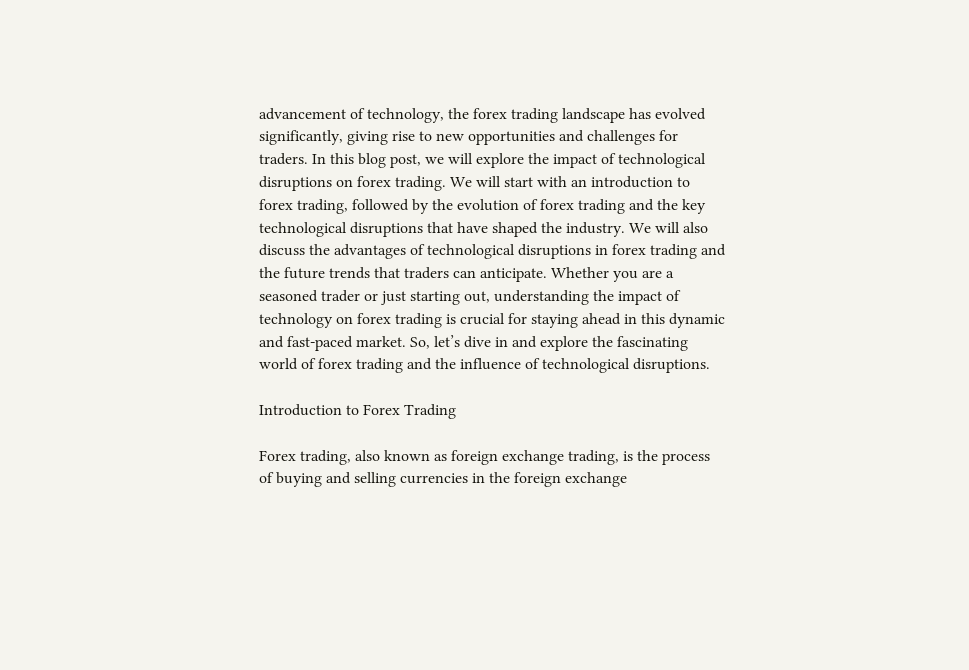advancement of technology, the forex trading landscape has evolved significantly, giving rise to new opportunities and challenges for traders. In this blog post, we will explore the impact of technological disruptions on forex trading. We will start with an introduction to forex trading, followed by the evolution of forex trading and the key technological disruptions that have shaped the industry. We will also discuss the advantages of technological disruptions in forex trading and the future trends that traders can anticipate. Whether you are a seasoned trader or just starting out, understanding the impact of technology on forex trading is crucial for staying ahead in this dynamic and fast-paced market. So, let’s dive in and explore the fascinating world of forex trading and the influence of technological disruptions.

Introduction to Forex Trading

Forex trading, also known as foreign exchange trading, is the process of buying and selling currencies in the foreign exchange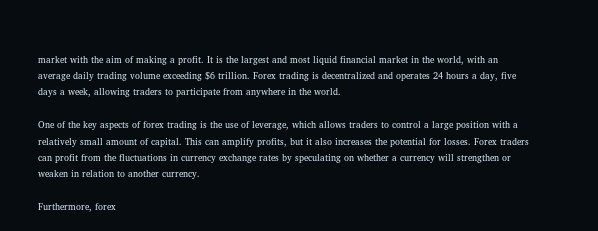market with the aim of making a profit. It is the largest and most liquid financial market in the world, with an average daily trading volume exceeding $6 trillion. Forex trading is decentralized and operates 24 hours a day, five days a week, allowing traders to participate from anywhere in the world.

One of the key aspects of forex trading is the use of leverage, which allows traders to control a large position with a relatively small amount of capital. This can amplify profits, but it also increases the potential for losses. Forex traders can profit from the fluctuations in currency exchange rates by speculating on whether a currency will strengthen or weaken in relation to another currency.

Furthermore, forex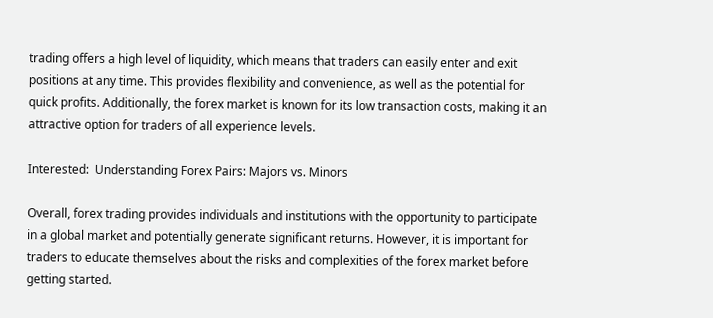trading offers a high level of liquidity, which means that traders can easily enter and exit positions at any time. This provides flexibility and convenience, as well as the potential for quick profits. Additionally, the forex market is known for its low transaction costs, making it an attractive option for traders of all experience levels.

Interested:  Understanding Forex Pairs: Majors vs. Minors

Overall, forex trading provides individuals and institutions with the opportunity to participate in a global market and potentially generate significant returns. However, it is important for traders to educate themselves about the risks and complexities of the forex market before getting started.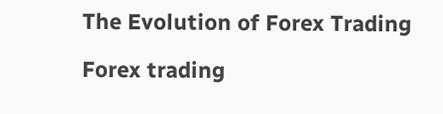The Evolution of Forex Trading

Forex trading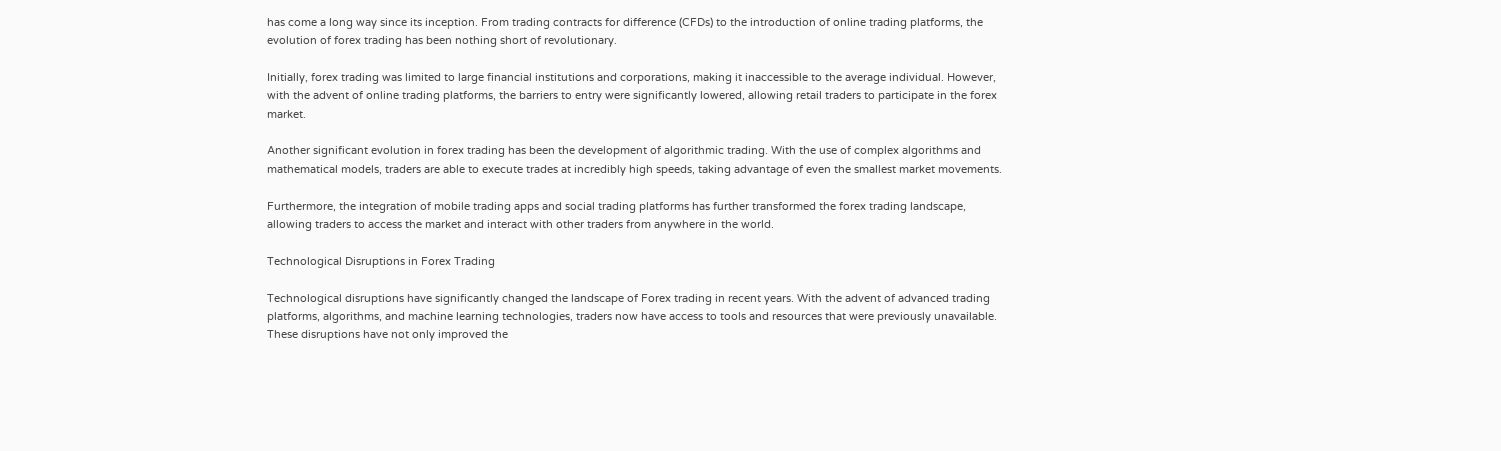has come a long way since its inception. From trading contracts for difference (CFDs) to the introduction of online trading platforms, the evolution of forex trading has been nothing short of revolutionary.

Initially, forex trading was limited to large financial institutions and corporations, making it inaccessible to the average individual. However, with the advent of online trading platforms, the barriers to entry were significantly lowered, allowing retail traders to participate in the forex market.

Another significant evolution in forex trading has been the development of algorithmic trading. With the use of complex algorithms and mathematical models, traders are able to execute trades at incredibly high speeds, taking advantage of even the smallest market movements.

Furthermore, the integration of mobile trading apps and social trading platforms has further transformed the forex trading landscape, allowing traders to access the market and interact with other traders from anywhere in the world.

Technological Disruptions in Forex Trading

Technological disruptions have significantly changed the landscape of Forex trading in recent years. With the advent of advanced trading platforms, algorithms, and machine learning technologies, traders now have access to tools and resources that were previously unavailable. These disruptions have not only improved the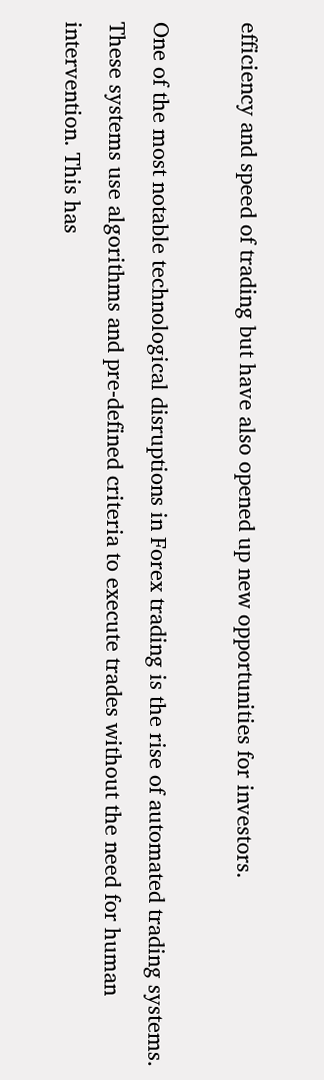efficiency and speed of trading but have also opened up new opportunities for investors.

One of the most notable technological disruptions in Forex trading is the rise of automated trading systems. These systems use algorithms and pre-defined criteria to execute trades without the need for human intervention. This has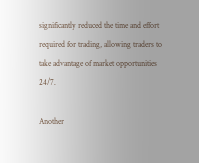significantly reduced the time and effort required for trading, allowing traders to take advantage of market opportunities 24/7.

Another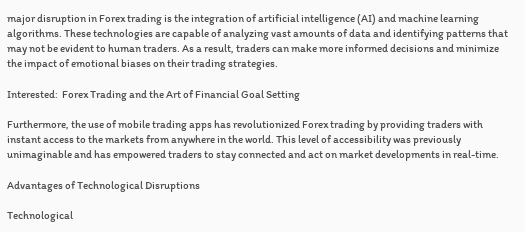major disruption in Forex trading is the integration of artificial intelligence (AI) and machine learning algorithms. These technologies are capable of analyzing vast amounts of data and identifying patterns that may not be evident to human traders. As a result, traders can make more informed decisions and minimize the impact of emotional biases on their trading strategies.

Interested:  Forex Trading and the Art of Financial Goal Setting

Furthermore, the use of mobile trading apps has revolutionized Forex trading by providing traders with instant access to the markets from anywhere in the world. This level of accessibility was previously unimaginable and has empowered traders to stay connected and act on market developments in real-time.

Advantages of Technological Disruptions

Technological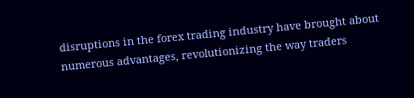disruptions in the forex trading industry have brought about numerous advantages, revolutionizing the way traders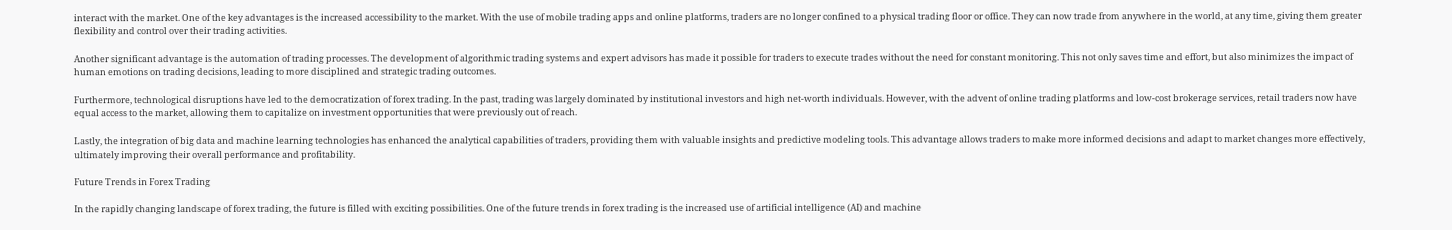interact with the market. One of the key advantages is the increased accessibility to the market. With the use of mobile trading apps and online platforms, traders are no longer confined to a physical trading floor or office. They can now trade from anywhere in the world, at any time, giving them greater flexibility and control over their trading activities.

Another significant advantage is the automation of trading processes. The development of algorithmic trading systems and expert advisors has made it possible for traders to execute trades without the need for constant monitoring. This not only saves time and effort, but also minimizes the impact of human emotions on trading decisions, leading to more disciplined and strategic trading outcomes.

Furthermore, technological disruptions have led to the democratization of forex trading. In the past, trading was largely dominated by institutional investors and high net-worth individuals. However, with the advent of online trading platforms and low-cost brokerage services, retail traders now have equal access to the market, allowing them to capitalize on investment opportunities that were previously out of reach.

Lastly, the integration of big data and machine learning technologies has enhanced the analytical capabilities of traders, providing them with valuable insights and predictive modeling tools. This advantage allows traders to make more informed decisions and adapt to market changes more effectively, ultimately improving their overall performance and profitability.

Future Trends in Forex Trading

In the rapidly changing landscape of forex trading, the future is filled with exciting possibilities. One of the future trends in forex trading is the increased use of artificial intelligence (AI) and machine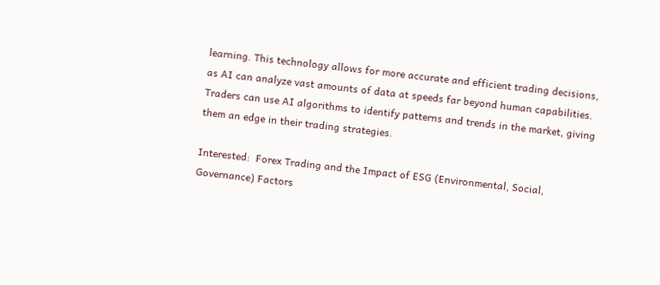learning. This technology allows for more accurate and efficient trading decisions, as AI can analyze vast amounts of data at speeds far beyond human capabilities. Traders can use AI algorithms to identify patterns and trends in the market, giving them an edge in their trading strategies.

Interested:  Forex Trading and the Impact of ESG (Environmental, Social, Governance) Factors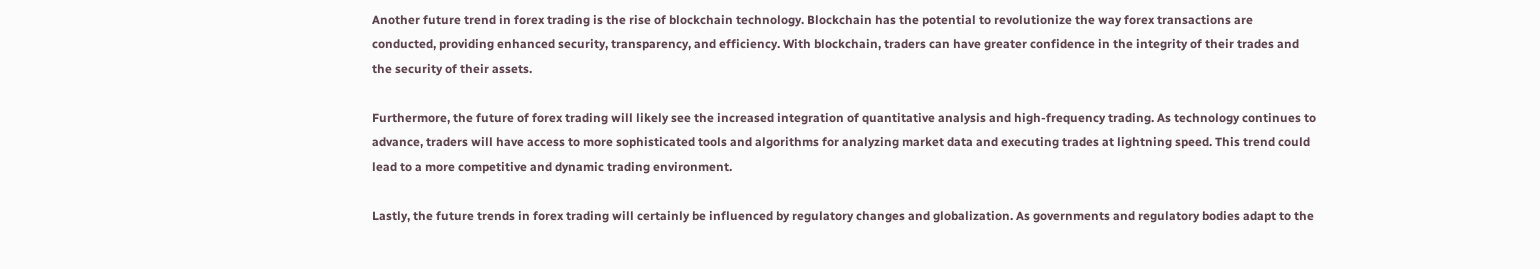Another future trend in forex trading is the rise of blockchain technology. Blockchain has the potential to revolutionize the way forex transactions are conducted, providing enhanced security, transparency, and efficiency. With blockchain, traders can have greater confidence in the integrity of their trades and the security of their assets.

Furthermore, the future of forex trading will likely see the increased integration of quantitative analysis and high-frequency trading. As technology continues to advance, traders will have access to more sophisticated tools and algorithms for analyzing market data and executing trades at lightning speed. This trend could lead to a more competitive and dynamic trading environment.

Lastly, the future trends in forex trading will certainly be influenced by regulatory changes and globalization. As governments and regulatory bodies adapt to the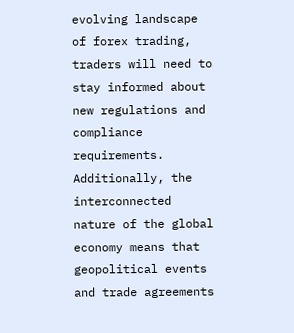evolving landscape of forex trading, traders will need to stay informed about new regulations and compliance requirements. Additionally, the interconnected nature of the global economy means that geopolitical events and trade agreements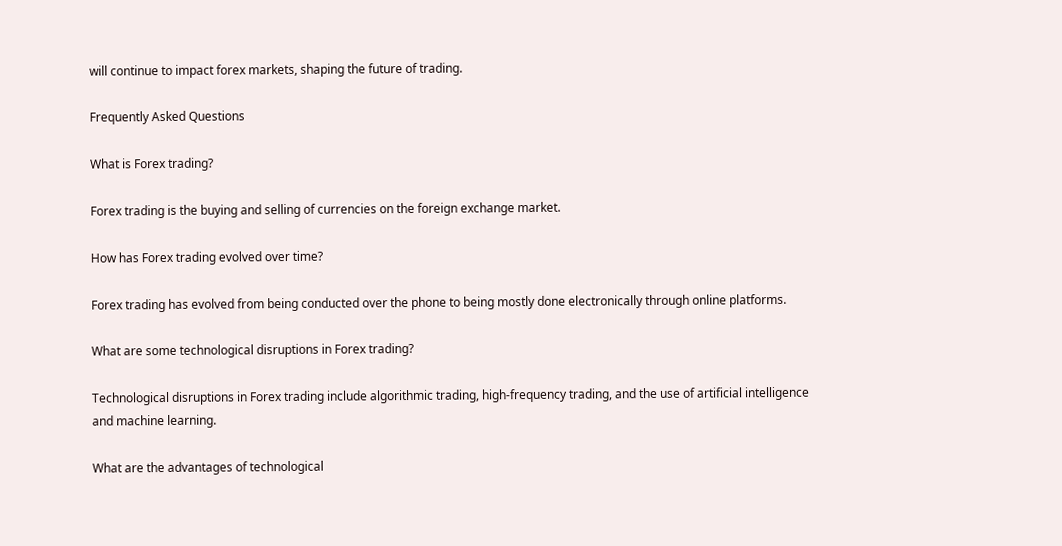will continue to impact forex markets, shaping the future of trading.

Frequently Asked Questions

What is Forex trading?

Forex trading is the buying and selling of currencies on the foreign exchange market.

How has Forex trading evolved over time?

Forex trading has evolved from being conducted over the phone to being mostly done electronically through online platforms.

What are some technological disruptions in Forex trading?

Technological disruptions in Forex trading include algorithmic trading, high-frequency trading, and the use of artificial intelligence and machine learning.

What are the advantages of technological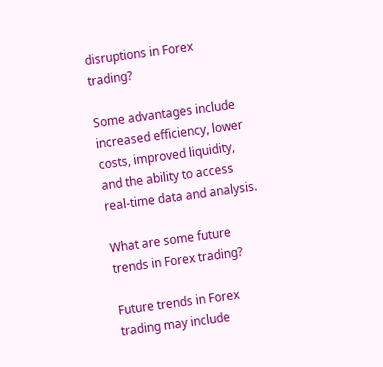disruptions in Forex trading?

Some advantages include increased efficiency, lower costs, improved liquidity, and the ability to access real-time data and analysis.

What are some future trends in Forex trading?

Future trends in Forex trading may include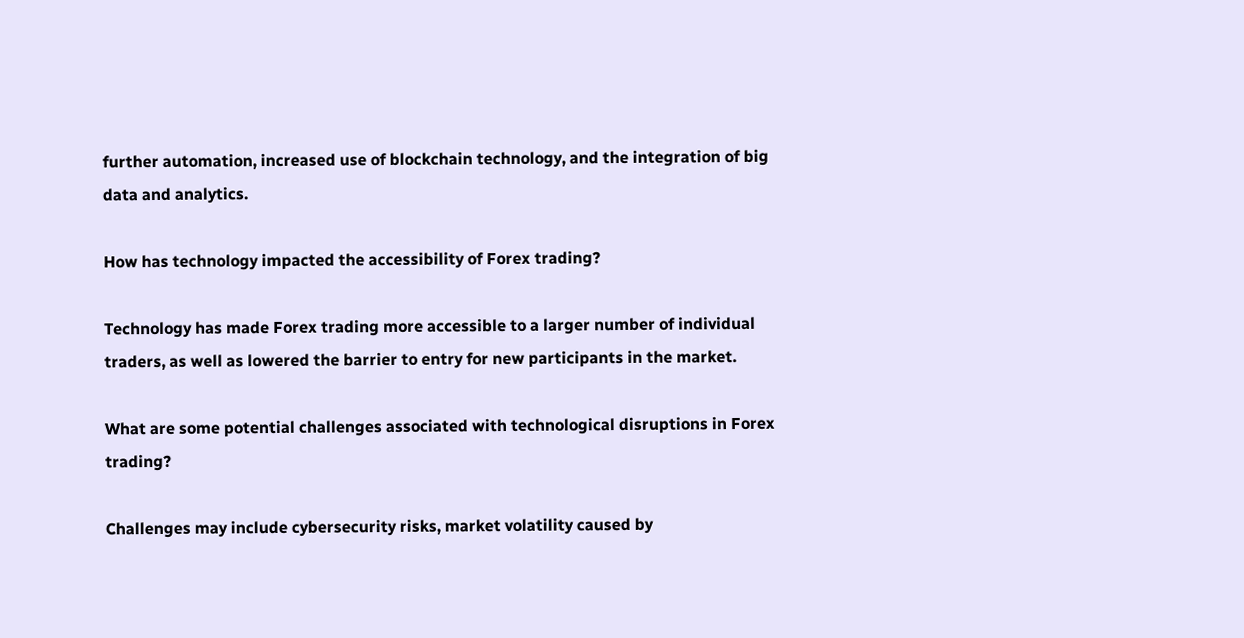further automation, increased use of blockchain technology, and the integration of big data and analytics.

How has technology impacted the accessibility of Forex trading?

Technology has made Forex trading more accessible to a larger number of individual traders, as well as lowered the barrier to entry for new participants in the market.

What are some potential challenges associated with technological disruptions in Forex trading?

Challenges may include cybersecurity risks, market volatility caused by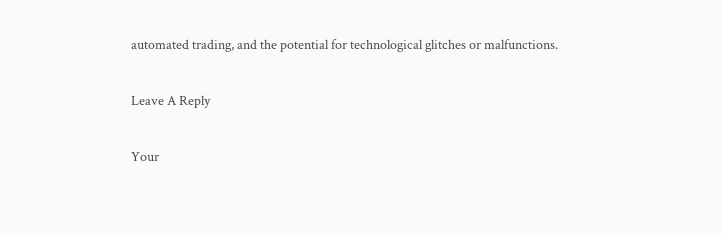automated trading, and the potential for technological glitches or malfunctions.

Leave A Reply

Your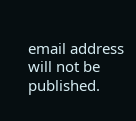email address will not be published.